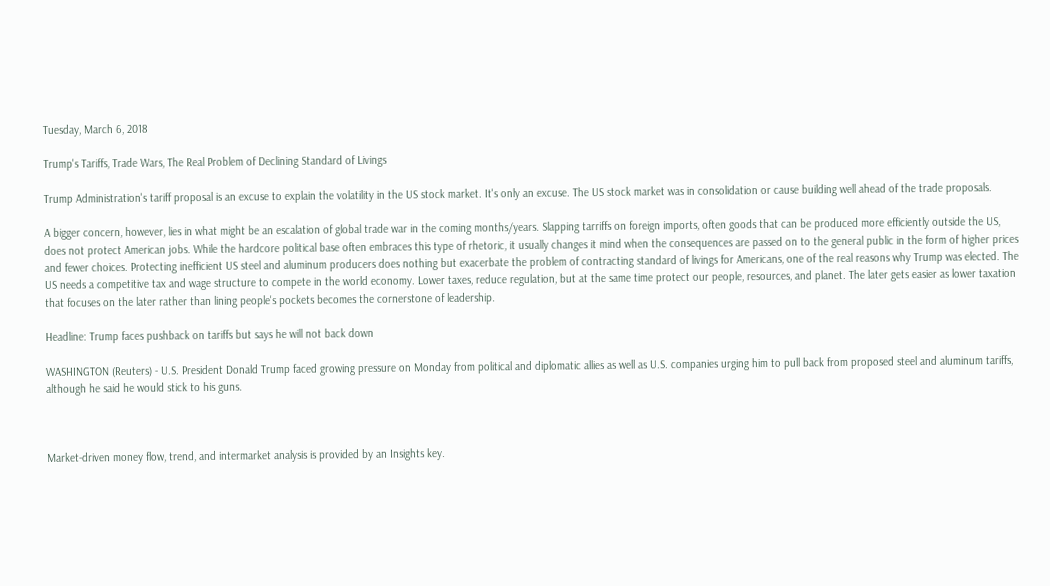Tuesday, March 6, 2018

Trump's Tariffs, Trade Wars, The Real Problem of Declining Standard of Livings

Trump Administration's tariff proposal is an excuse to explain the volatility in the US stock market. It's only an excuse. The US stock market was in consolidation or cause building well ahead of the trade proposals.

A bigger concern, however, lies in what might be an escalation of global trade war in the coming months/years. Slapping tarriffs on foreign imports, often goods that can be produced more efficiently outside the US, does not protect American jobs. While the hardcore political base often embraces this type of rhetoric, it usually changes it mind when the consequences are passed on to the general public in the form of higher prices and fewer choices. Protecting inefficient US steel and aluminum producers does nothing but exacerbate the problem of contracting standard of livings for Americans, one of the real reasons why Trump was elected. The US needs a competitive tax and wage structure to compete in the world economy. Lower taxes, reduce regulation, but at the same time protect our people, resources, and planet. The later gets easier as lower taxation that focuses on the later rather than lining people's pockets becomes the cornerstone of leadership.

Headline: Trump faces pushback on tariffs but says he will not back down

WASHINGTON (Reuters) - U.S. President Donald Trump faced growing pressure on Monday from political and diplomatic allies as well as U.S. companies urging him to pull back from proposed steel and aluminum tariffs, although he said he would stick to his guns.



Market-driven money flow, trend, and intermarket analysis is provided by an Insights key.